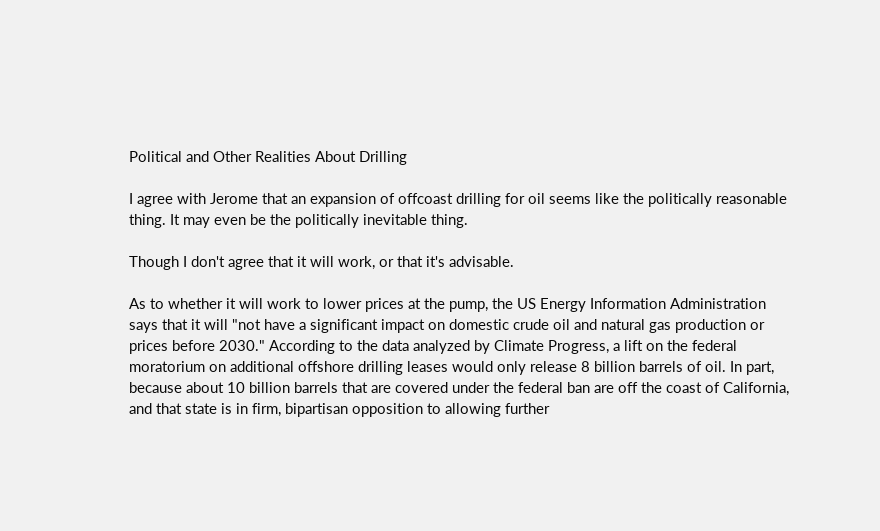Political and Other Realities About Drilling

I agree with Jerome that an expansion of offcoast drilling for oil seems like the politically reasonable thing. It may even be the politically inevitable thing.

Though I don't agree that it will work, or that it's advisable.

As to whether it will work to lower prices at the pump, the US Energy Information Administration says that it will "not have a significant impact on domestic crude oil and natural gas production or prices before 2030." According to the data analyzed by Climate Progress, a lift on the federal moratorium on additional offshore drilling leases would only release 8 billion barrels of oil. In part, because about 10 billion barrels that are covered under the federal ban are off the coast of California, and that state is in firm, bipartisan opposition to allowing further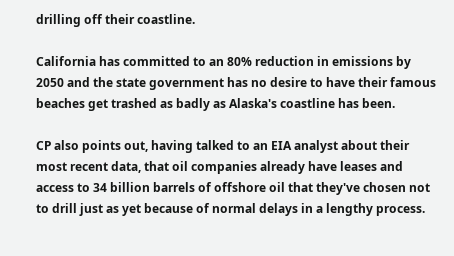drilling off their coastline.

California has committed to an 80% reduction in emissions by 2050 and the state government has no desire to have their famous beaches get trashed as badly as Alaska's coastline has been.

CP also points out, having talked to an EIA analyst about their most recent data, that oil companies already have leases and access to 34 billion barrels of offshore oil that they've chosen not to drill just as yet because of normal delays in a lengthy process.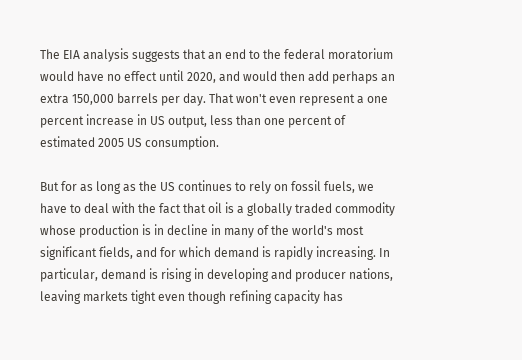The EIA analysis suggests that an end to the federal moratorium would have no effect until 2020, and would then add perhaps an extra 150,000 barrels per day. That won't even represent a one percent increase in US output, less than one percent of estimated 2005 US consumption.

But for as long as the US continues to rely on fossil fuels, we have to deal with the fact that oil is a globally traded commodity whose production is in decline in many of the world's most significant fields, and for which demand is rapidly increasing. In particular, demand is rising in developing and producer nations, leaving markets tight even though refining capacity has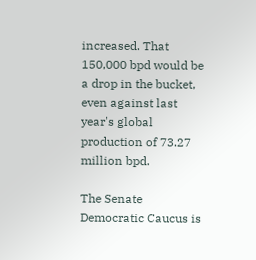increased. That 150,000 bpd would be a drop in the bucket, even against last year's global production of 73.27 million bpd.

The Senate Democratic Caucus is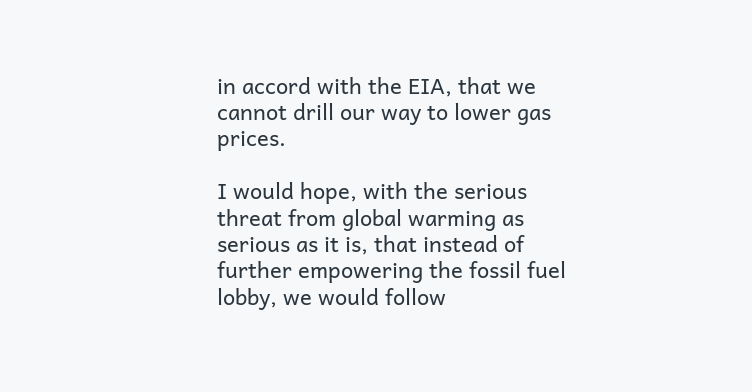in accord with the EIA, that we cannot drill our way to lower gas prices.

I would hope, with the serious threat from global warming as serious as it is, that instead of further empowering the fossil fuel lobby, we would follow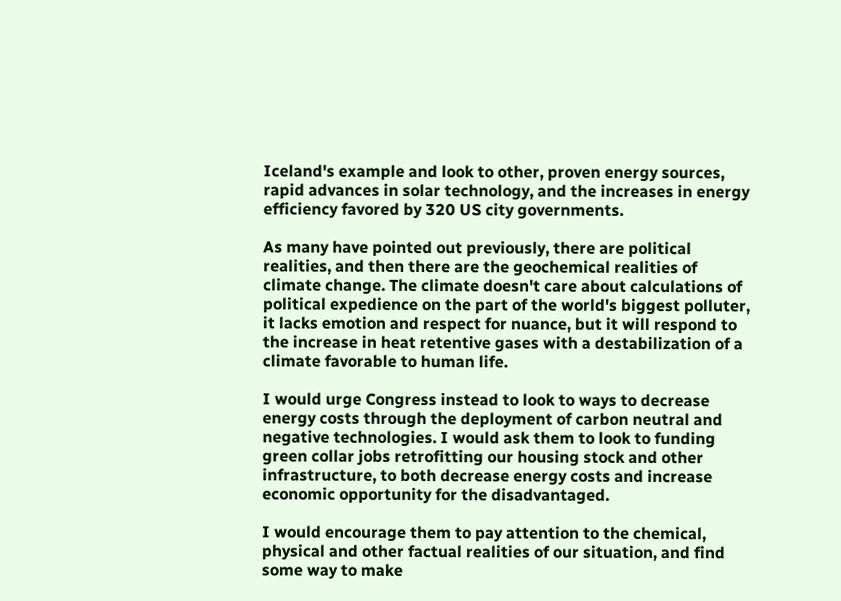Iceland's example and look to other, proven energy sources, rapid advances in solar technology, and the increases in energy efficiency favored by 320 US city governments.

As many have pointed out previously, there are political realities, and then there are the geochemical realities of climate change. The climate doesn't care about calculations of political expedience on the part of the world's biggest polluter, it lacks emotion and respect for nuance, but it will respond to the increase in heat retentive gases with a destabilization of a climate favorable to human life.

I would urge Congress instead to look to ways to decrease energy costs through the deployment of carbon neutral and negative technologies. I would ask them to look to funding green collar jobs retrofitting our housing stock and other infrastructure, to both decrease energy costs and increase economic opportunity for the disadvantaged.

I would encourage them to pay attention to the chemical, physical and other factual realities of our situation, and find some way to make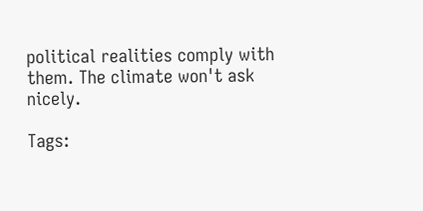political realities comply with them. The climate won't ask nicely.

Tags: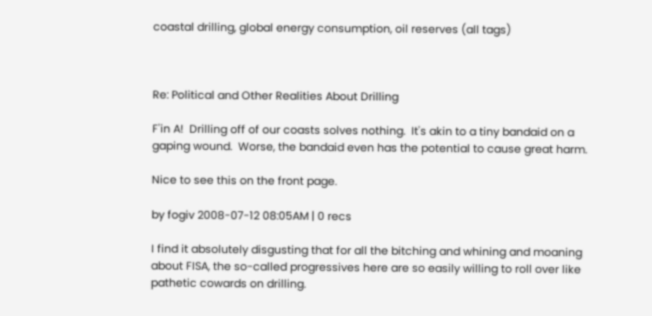coastal drilling, global energy consumption, oil reserves (all tags)



Re: Political and Other Realities About Drilling

F'in A!  Drilling off of our coasts solves nothing.  It's akin to a tiny bandaid on a gaping wound.  Worse, the bandaid even has the potential to cause great harm.

Nice to see this on the front page.

by fogiv 2008-07-12 08:05AM | 0 recs

I find it absolutely disgusting that for all the bitching and whining and moaning about FISA, the so-called progressives here are so easily willing to roll over like pathetic cowards on drilling.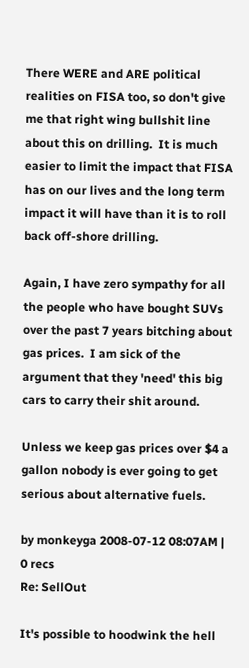There WERE and ARE political realities on FISA too, so don't give me that right wing bullshit line about this on drilling.  It is much easier to limit the impact that FISA has on our lives and the long term impact it will have than it is to roll back off-shore drilling.

Again, I have zero sympathy for all the people who have bought SUVs over the past 7 years bitching about gas prices.  I am sick of the argument that they 'need' this big cars to carry their shit around.

Unless we keep gas prices over $4 a gallon nobody is ever going to get serious about alternative fuels.

by monkeyga 2008-07-12 08:07AM | 0 recs
Re: SellOut

It's possible to hoodwink the hell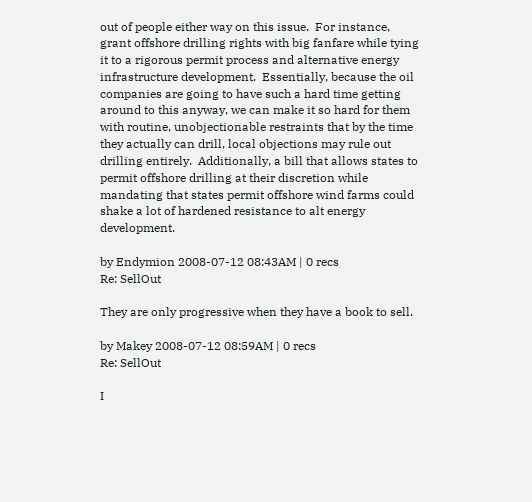out of people either way on this issue.  For instance, grant offshore drilling rights with big fanfare while tying it to a rigorous permit process and alternative energy infrastructure development.  Essentially, because the oil companies are going to have such a hard time getting around to this anyway, we can make it so hard for them with routine, unobjectionable restraints that by the time they actually can drill, local objections may rule out drilling entirely.  Additionally, a bill that allows states to permit offshore drilling at their discretion while mandating that states permit offshore wind farms could shake a lot of hardened resistance to alt energy development.

by Endymion 2008-07-12 08:43AM | 0 recs
Re: SellOut

They are only progressive when they have a book to sell.

by Makey 2008-07-12 08:59AM | 0 recs
Re: SellOut

I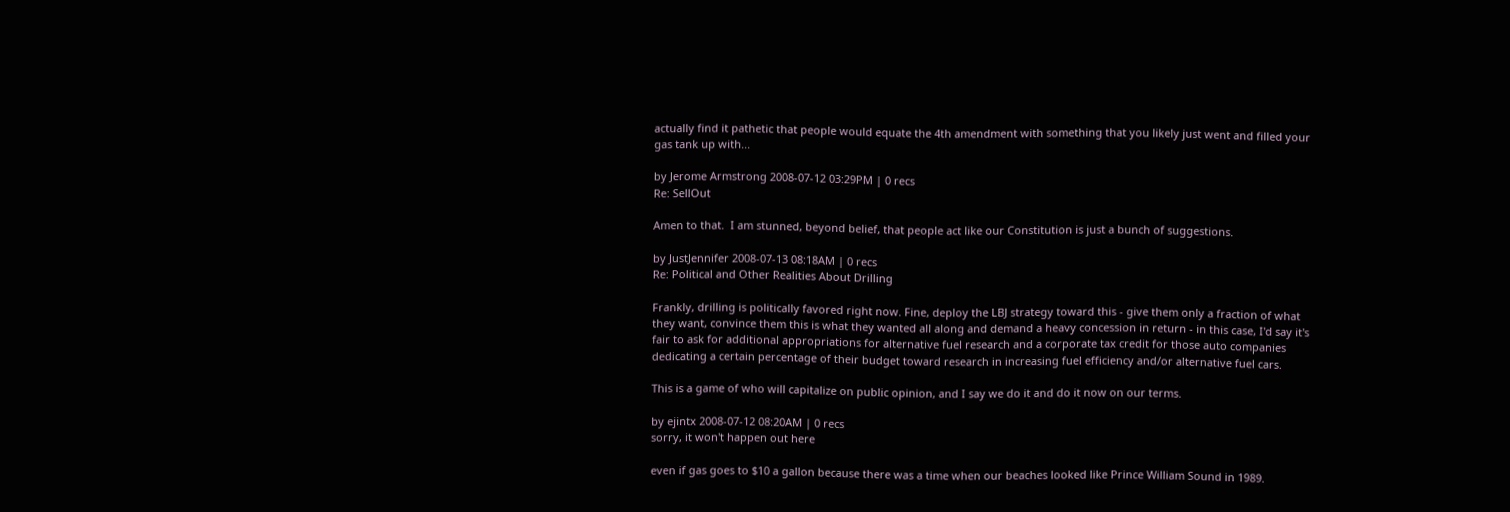actually find it pathetic that people would equate the 4th amendment with something that you likely just went and filled your gas tank up with...

by Jerome Armstrong 2008-07-12 03:29PM | 0 recs
Re: SellOut

Amen to that.  I am stunned, beyond belief, that people act like our Constitution is just a bunch of suggestions.

by JustJennifer 2008-07-13 08:18AM | 0 recs
Re: Political and Other Realities About Drilling

Frankly, drilling is politically favored right now. Fine, deploy the LBJ strategy toward this - give them only a fraction of what they want, convince them this is what they wanted all along and demand a heavy concession in return - in this case, I'd say it's fair to ask for additional appropriations for alternative fuel research and a corporate tax credit for those auto companies dedicating a certain percentage of their budget toward research in increasing fuel efficiency and/or alternative fuel cars.

This is a game of who will capitalize on public opinion, and I say we do it and do it now on our terms.

by ejintx 2008-07-12 08:20AM | 0 recs
sorry, it won't happen out here

even if gas goes to $10 a gallon because there was a time when our beaches looked like Prince William Sound in 1989.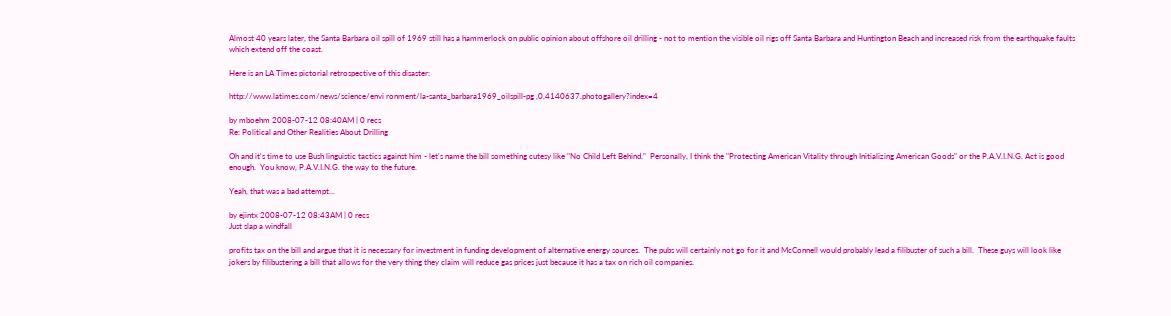Almost 40 years later, the Santa Barbara oil spill of 1969 still has a hammerlock on public opinion about offshore oil drilling - not to mention the visible oil rigs off Santa Barbara and Huntington Beach and increased risk from the earthquake faults which extend off the coast.

Here is an LA Times pictorial retrospective of this disaster:

http://www.latimes.com/news/science/envi ronment/la-santa_barbara1969_oilspill-pg ,0,4140637.photogallery?index=4

by mboehm 2008-07-12 08:40AM | 0 recs
Re: Political and Other Realities About Drilling

Oh and it's time to use Bush linguistic tactics against him - let's name the bill something cutesy like "No Child Left Behind."  Personally, I think the "Protecting American Vitality through Initializing American Goods" or the P.A.V.I.N.G. Act is good enough.  You know, P.A.V.I.N.G. the way to the future.

Yeah, that was a bad attempt...

by ejintx 2008-07-12 08:43AM | 0 recs
Just slap a windfall

profits tax on the bill and argue that it is necessary for investment in funding development of alternative energy sources.  The pubs will certainly not go for it and McConnell would probably lead a filibuster of such a bill.  These guys will look like jokers by filibustering a bill that allows for the very thing they claim will reduce gas prices just because it has a tax on rich oil companies.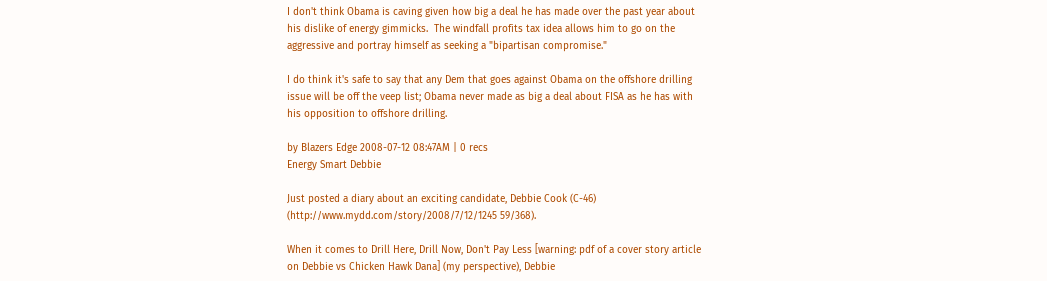I don't think Obama is caving given how big a deal he has made over the past year about his dislike of energy gimmicks.  The windfall profits tax idea allows him to go on the aggressive and portray himself as seeking a "bipartisan compromise."

I do think it's safe to say that any Dem that goes against Obama on the offshore drilling issue will be off the veep list; Obama never made as big a deal about FISA as he has with his opposition to offshore drilling.

by Blazers Edge 2008-07-12 08:47AM | 0 recs
Energy Smart Debbie

Just posted a diary about an exciting candidate, Debbie Cook (C-46) (http://www.mydd.com/story/2008/7/12/1245 59/368).

When it comes to Drill Here, Drill Now, Don't Pay Less [warning: pdf of a cover story article on Debbie vs Chicken Hawk Dana] (my perspective), Debbie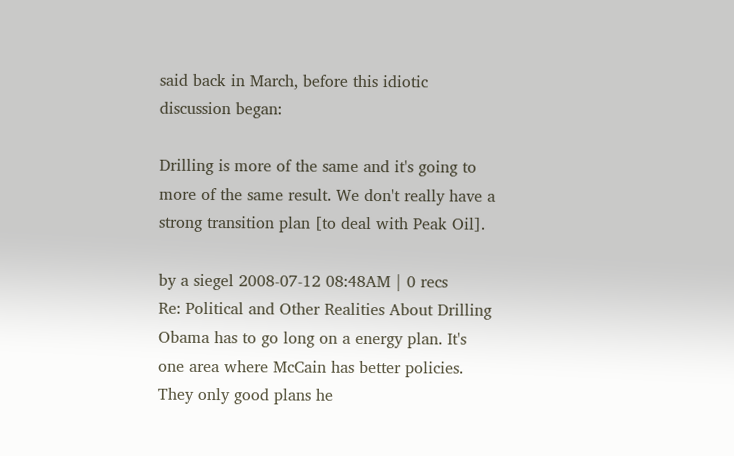said back in March, before this idiotic discussion began:

Drilling is more of the same and it's going to more of the same result. We don't really have a strong transition plan [to deal with Peak Oil].

by a siegel 2008-07-12 08:48AM | 0 recs
Re: Political and Other Realities About Drilling
Obama has to go long on a energy plan. It's one area where McCain has better policies. They only good plans he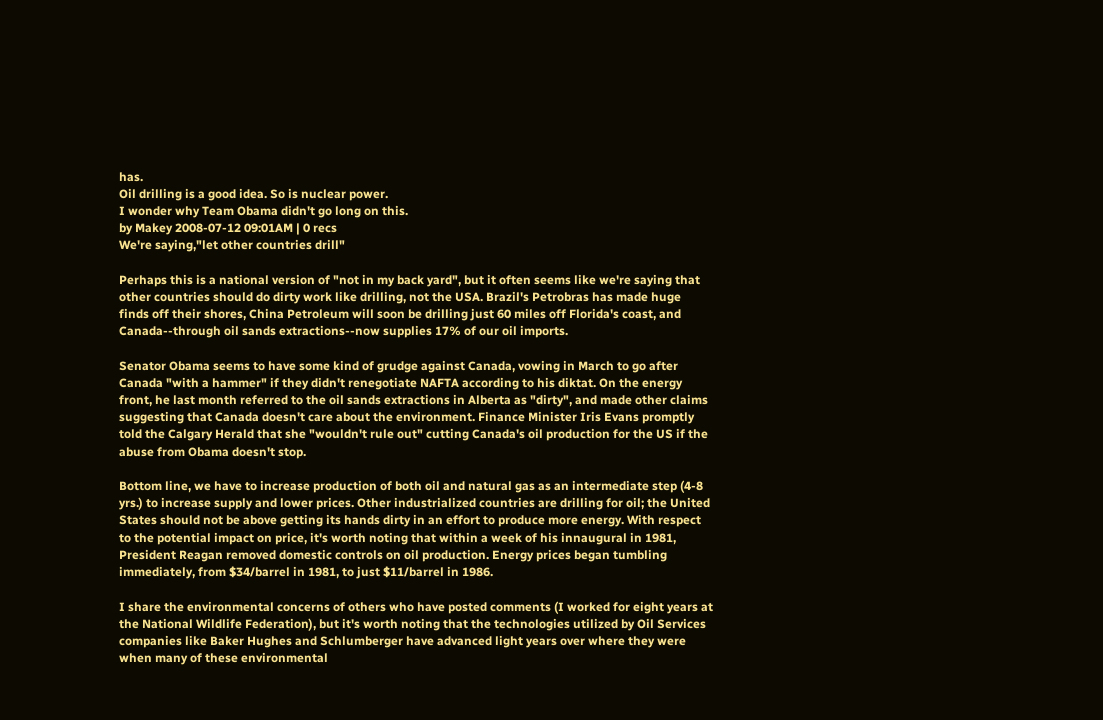has.
Oil drilling is a good idea. So is nuclear power.
I wonder why Team Obama didn't go long on this.
by Makey 2008-07-12 09:01AM | 0 recs
We're saying,"let other countries drill"

Perhaps this is a national version of "not in my back yard", but it often seems like we're saying that other countries should do dirty work like drilling, not the USA. Brazil's Petrobras has made huge finds off their shores, China Petroleum will soon be drilling just 60 miles off Florida's coast, and Canada--through oil sands extractions--now supplies 17% of our oil imports.

Senator Obama seems to have some kind of grudge against Canada, vowing in March to go after Canada "with a hammer" if they didn't renegotiate NAFTA according to his diktat. On the energy front, he last month referred to the oil sands extractions in Alberta as "dirty", and made other claims suggesting that Canada doesn't care about the environment. Finance Minister Iris Evans promptly told the Calgary Herald that she "wouldn't rule out" cutting Canada's oil production for the US if the abuse from Obama doesn't stop.

Bottom line, we have to increase production of both oil and natural gas as an intermediate step (4-8 yrs.) to increase supply and lower prices. Other industrialized countries are drilling for oil; the United States should not be above getting its hands dirty in an effort to produce more energy. With respect to the potential impact on price, it's worth noting that within a week of his innaugural in 1981, President Reagan removed domestic controls on oil production. Energy prices began tumbling immediately, from $34/barrel in 1981, to just $11/barrel in 1986.

I share the environmental concerns of others who have posted comments (I worked for eight years at the National Wildlife Federation), but it's worth noting that the technologies utilized by Oil Services companies like Baker Hughes and Schlumberger have advanced light years over where they were when many of these environmental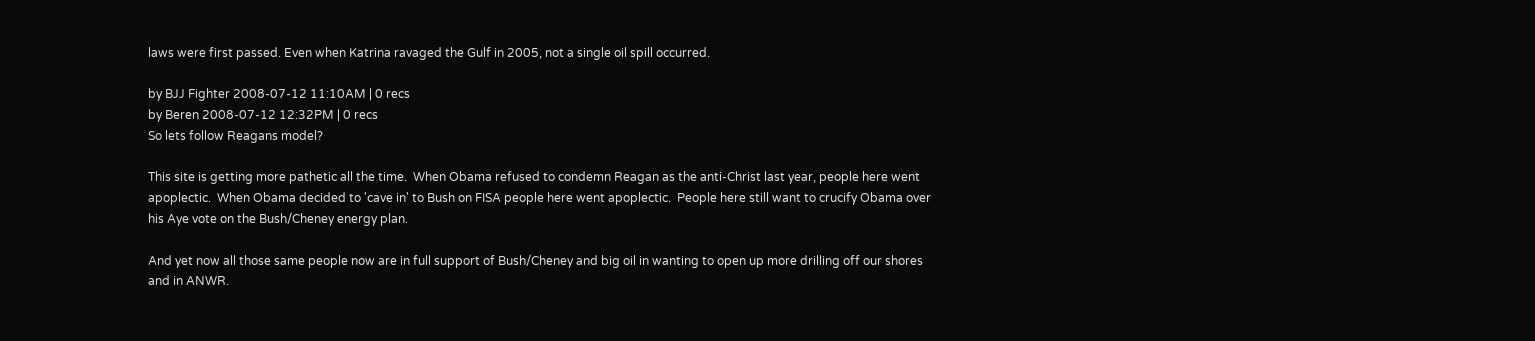laws were first passed. Even when Katrina ravaged the Gulf in 2005, not a single oil spill occurred.

by BJJ Fighter 2008-07-12 11:10AM | 0 recs
by Beren 2008-07-12 12:32PM | 0 recs
So lets follow Reagans model?

This site is getting more pathetic all the time.  When Obama refused to condemn Reagan as the anti-Christ last year, people here went apoplectic.  When Obama decided to 'cave in' to Bush on FISA people here went apoplectic.  People here still want to crucify Obama over his Aye vote on the Bush/Cheney energy plan.

And yet now all those same people now are in full support of Bush/Cheney and big oil in wanting to open up more drilling off our shores and in ANWR.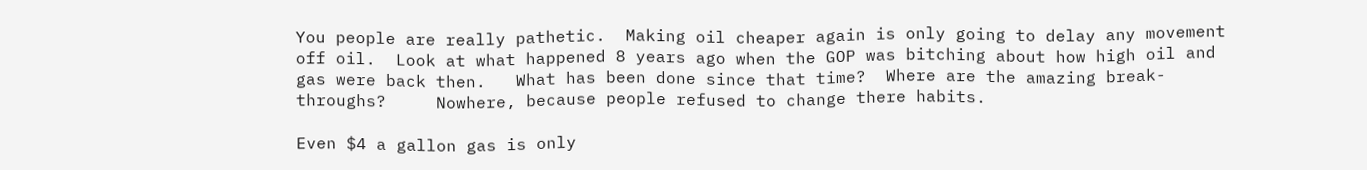You people are really pathetic.  Making oil cheaper again is only going to delay any movement off oil.  Look at what happened 8 years ago when the GOP was bitching about how high oil and gas were back then.   What has been done since that time?  Where are the amazing break-throughs?     Nowhere, because people refused to change there habits.

Even $4 a gallon gas is only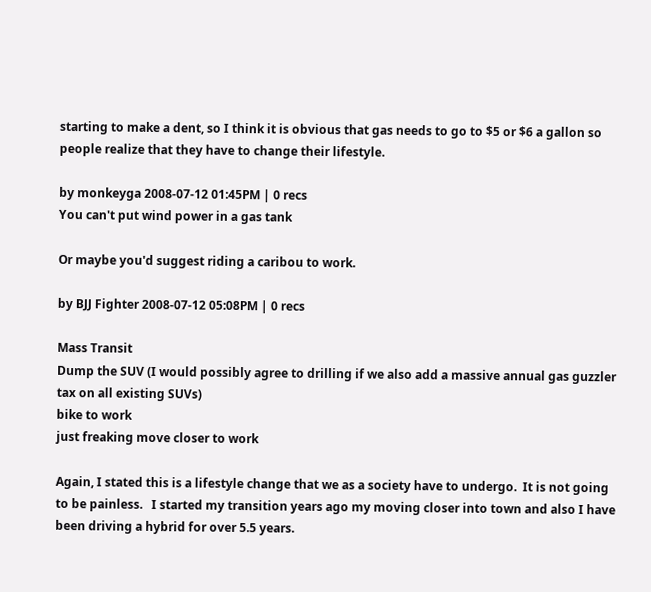starting to make a dent, so I think it is obvious that gas needs to go to $5 or $6 a gallon so people realize that they have to change their lifestyle.

by monkeyga 2008-07-12 01:45PM | 0 recs
You can't put wind power in a gas tank

Or maybe you'd suggest riding a caribou to work.

by BJJ Fighter 2008-07-12 05:08PM | 0 recs

Mass Transit
Dump the SUV (I would possibly agree to drilling if we also add a massive annual gas guzzler tax on all existing SUVs)
bike to work
just freaking move closer to work

Again, I stated this is a lifestyle change that we as a society have to undergo.  It is not going to be painless.   I started my transition years ago my moving closer into town and also I have been driving a hybrid for over 5.5 years.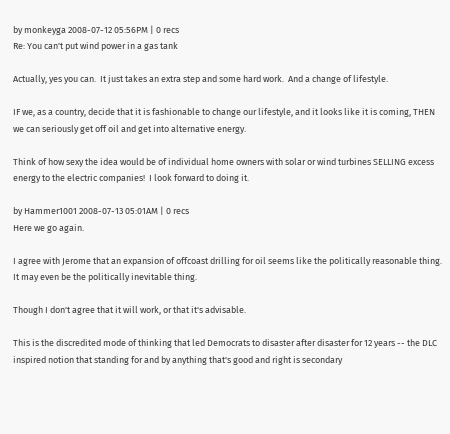by monkeyga 2008-07-12 05:56PM | 0 recs
Re: You can't put wind power in a gas tank

Actually, yes you can.  It just takes an extra step and some hard work.  And a change of lifestyle.

IF we, as a country, decide that it is fashionable to change our lifestyle, and it looks like it is coming, THEN we can seriously get off oil and get into alternative energy.

Think of how sexy the idea would be of individual home owners with solar or wind turbines SELLING excess energy to the electric companies!  I look forward to doing it.

by Hammer1001 2008-07-13 05:01AM | 0 recs
Here we go again.

I agree with Jerome that an expansion of offcoast drilling for oil seems like the politically reasonable thing. It may even be the politically inevitable thing.

Though I don't agree that it will work, or that it's advisable.

This is the discredited mode of thinking that led Democrats to disaster after disaster for 12 years -- the DLC inspired notion that standing for and by anything that's good and right is secondary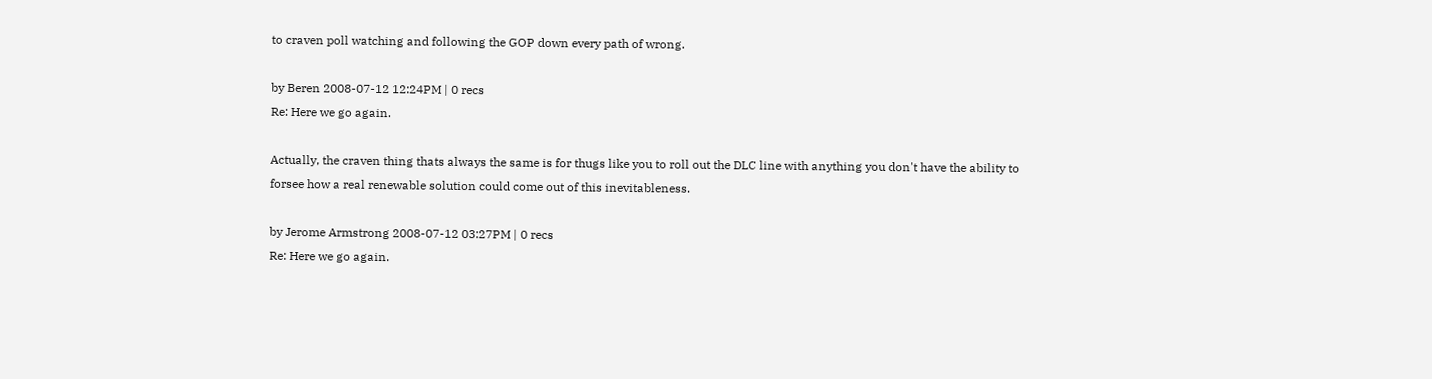to craven poll watching and following the GOP down every path of wrong.

by Beren 2008-07-12 12:24PM | 0 recs
Re: Here we go again.

Actually, the craven thing thats always the same is for thugs like you to roll out the DLC line with anything you don't have the ability to forsee how a real renewable solution could come out of this inevitableness.

by Jerome Armstrong 2008-07-12 03:27PM | 0 recs
Re: Here we go again.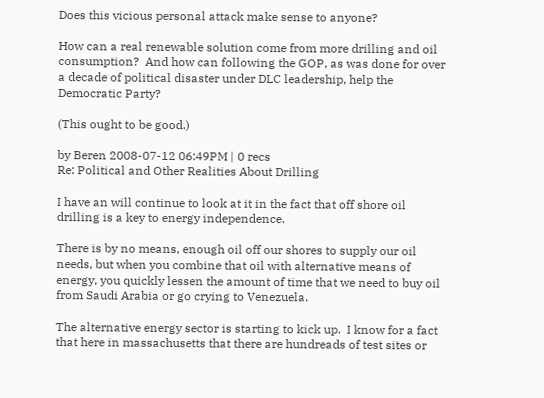Does this vicious personal attack make sense to anyone?

How can a real renewable solution come from more drilling and oil consumption?  And how can following the GOP, as was done for over a decade of political disaster under DLC leadership, help the Democratic Party?

(This ought to be good.)

by Beren 2008-07-12 06:49PM | 0 recs
Re: Political and Other Realities About Drilling

I have an will continue to look at it in the fact that off shore oil drilling is a key to energy independence.

There is by no means, enough oil off our shores to supply our oil needs, but when you combine that oil with alternative means of energy, you quickly lessen the amount of time that we need to buy oil from Saudi Arabia or go crying to Venezuela.

The alternative energy sector is starting to kick up.  I know for a fact that here in massachusetts that there are hundreads of test sites or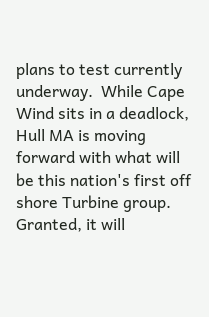plans to test currently underway.  While Cape Wind sits in a deadlock, Hull MA is moving forward with what will be this nation's first off shore Turbine group.  Granted, it will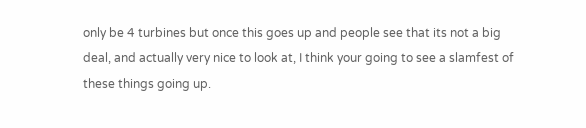only be 4 turbines but once this goes up and people see that its not a big deal, and actually very nice to look at, I think your going to see a slamfest of these things going up.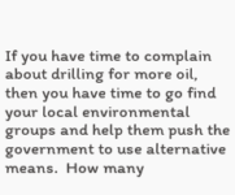If you have time to complain about drilling for more oil, then you have time to go find your local environmental groups and help them push the government to use alternative means.  How many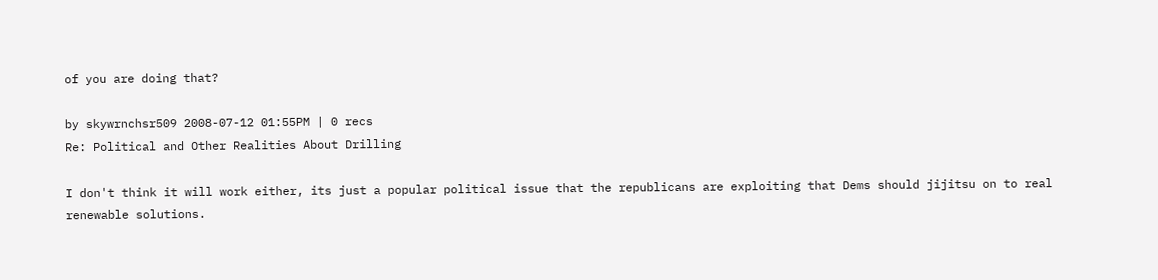of you are doing that?

by skywrnchsr509 2008-07-12 01:55PM | 0 recs
Re: Political and Other Realities About Drilling

I don't think it will work either, its just a popular political issue that the republicans are exploiting that Dems should jijitsu on to real renewable solutions.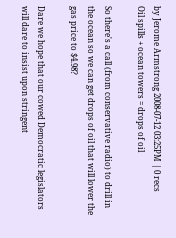by Jerome Armstrong 2008-07-12 03:25PM | 0 recs
Oil spills + ocean towers = drops of oil

So there's a call (from conservative radio) to drill in the ocean so we can get drops of oil that will lower the gas price to $4.98?

Dare we hope that our cowed Democratic legislators will dare to insist upon stringent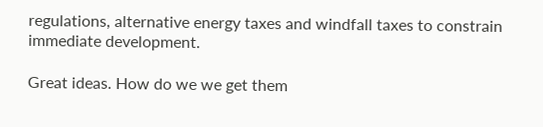regulations, alternative energy taxes and windfall taxes to constrain immediate development.

Great ideas. How do we we get them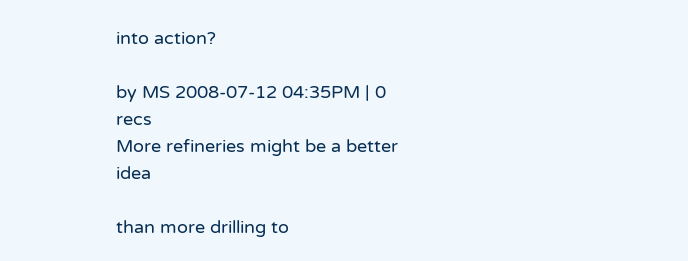into action?

by MS 2008-07-12 04:35PM | 0 recs
More refineries might be a better idea

than more drilling to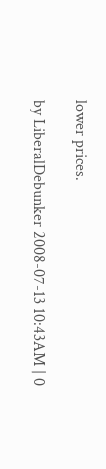lower prices.

by LiberalDebunker 2008-07-13 10:43AM | 0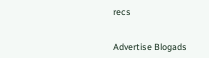recs


Advertise Blogads